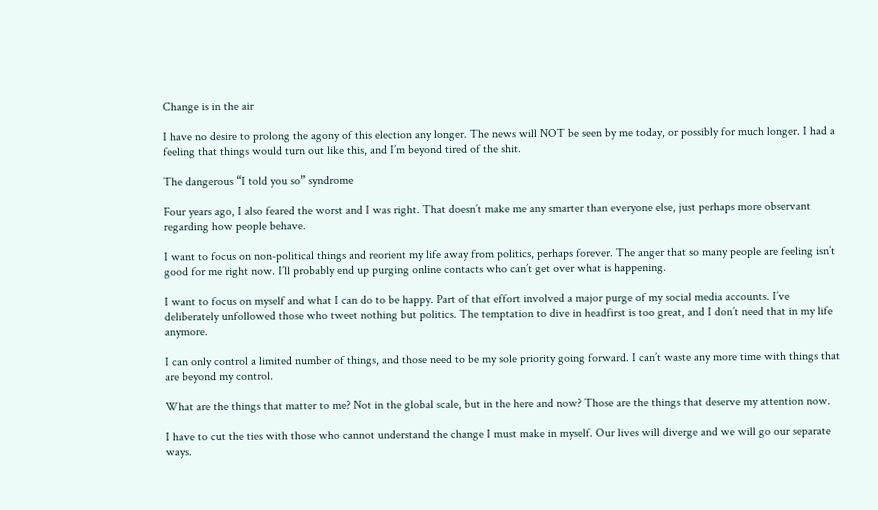Change is in the air

I have no desire to prolong the agony of this election any longer. The news will NOT be seen by me today, or possibly for much longer. I had a feeling that things would turn out like this, and I’m beyond tired of the shit.

The dangerous “I told you so” syndrome

Four years ago, I also feared the worst and I was right. That doesn’t make me any smarter than everyone else, just perhaps more observant regarding how people behave.

I want to focus on non-political things and reorient my life away from politics, perhaps forever. The anger that so many people are feeling isn’t good for me right now. I’ll probably end up purging online contacts who can’t get over what is happening.

I want to focus on myself and what I can do to be happy. Part of that effort involved a major purge of my social media accounts. I’ve deliberately unfollowed those who tweet nothing but politics. The temptation to dive in headfirst is too great, and I don’t need that in my life anymore.

I can only control a limited number of things, and those need to be my sole priority going forward. I can’t waste any more time with things that are beyond my control.

What are the things that matter to me? Not in the global scale, but in the here and now? Those are the things that deserve my attention now.

I have to cut the ties with those who cannot understand the change I must make in myself. Our lives will diverge and we will go our separate ways.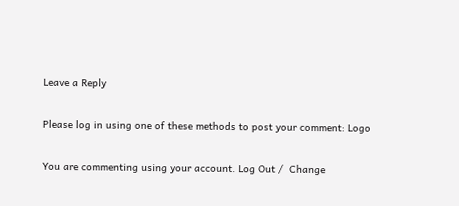Leave a Reply

Please log in using one of these methods to post your comment: Logo

You are commenting using your account. Log Out /  Change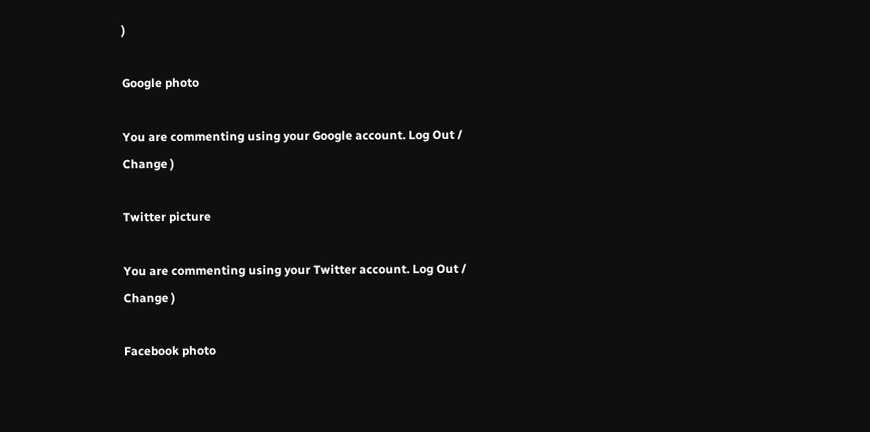)

Google photo

You are commenting using your Google account. Log Out /  Change )

Twitter picture

You are commenting using your Twitter account. Log Out /  Change )

Facebook photo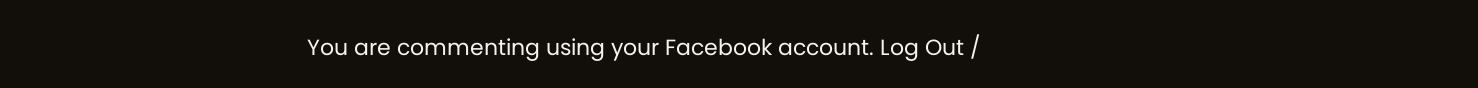You are commenting using your Facebook account. Log Out /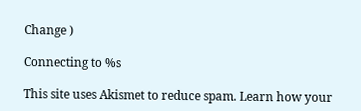Change )

Connecting to %s

This site uses Akismet to reduce spam. Learn how your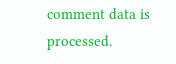comment data is processed.